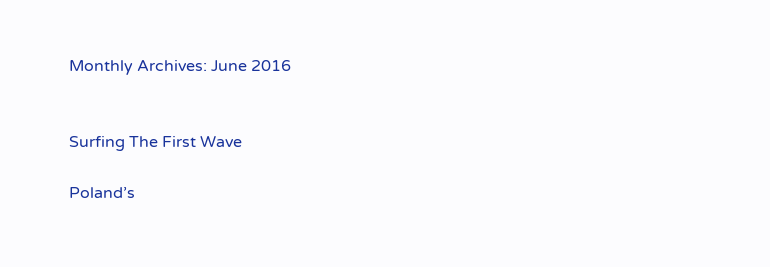Monthly Archives: June 2016


Surfing The First Wave

Poland’s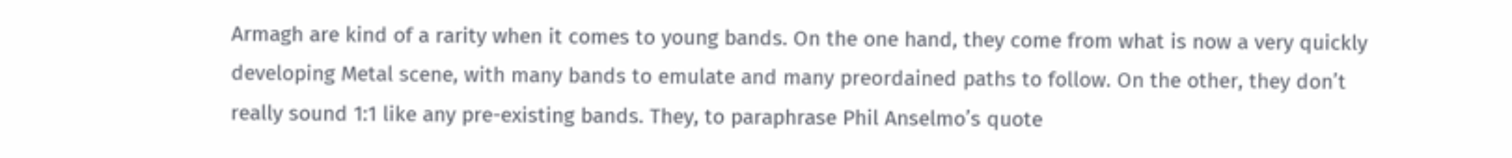Armagh are kind of a rarity when it comes to young bands. On the one hand, they come from what is now a very quickly developing Metal scene, with many bands to emulate and many preordained paths to follow. On the other, they don’t really sound 1:1 like any pre-existing bands. They, to paraphrase Phil Anselmo’s quote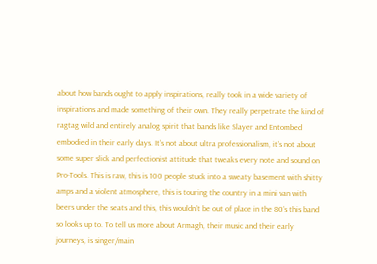about how bands ought to apply inspirations, really took in a wide variety of inspirations and made something of their own. They really perpetrate the kind of ragtag wild and entirely analog spirit that bands like Slayer and Entombed embodied in their early days. It’s not about ultra professionalism, it’s not about some super slick and perfectionist attitude that tweaks every note and sound on Pro-Tools. This is raw, this is 100 people stuck into a sweaty basement with shitty amps and a violent atmosphere, this is touring the country in a mini van with beers under the seats and this, this wouldn’t be out of place in the 80’s this band so looks up to. To tell us more about Armagh, their music and their early journeys, is singer/main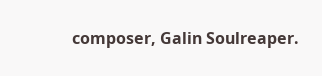composer, Galin Soulreaper.